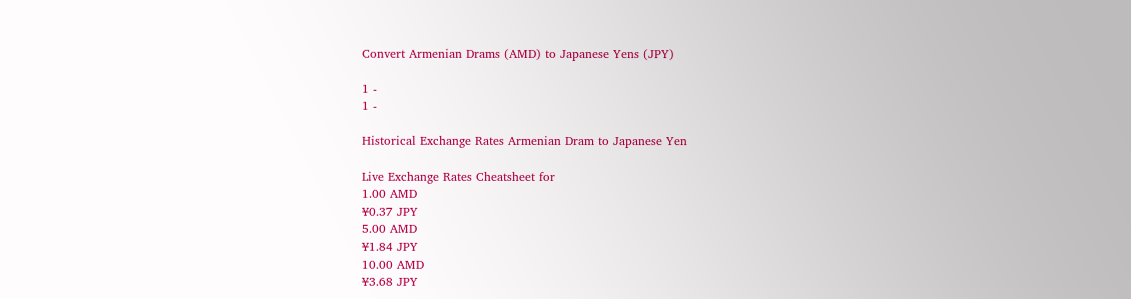Convert Armenian Drams (AMD) to Japanese Yens (JPY)

1 -
1 -

Historical Exchange Rates Armenian Dram to Japanese Yen

Live Exchange Rates Cheatsheet for
1.00 AMD
¥0.37 JPY
5.00 AMD
¥1.84 JPY
10.00 AMD
¥3.68 JPY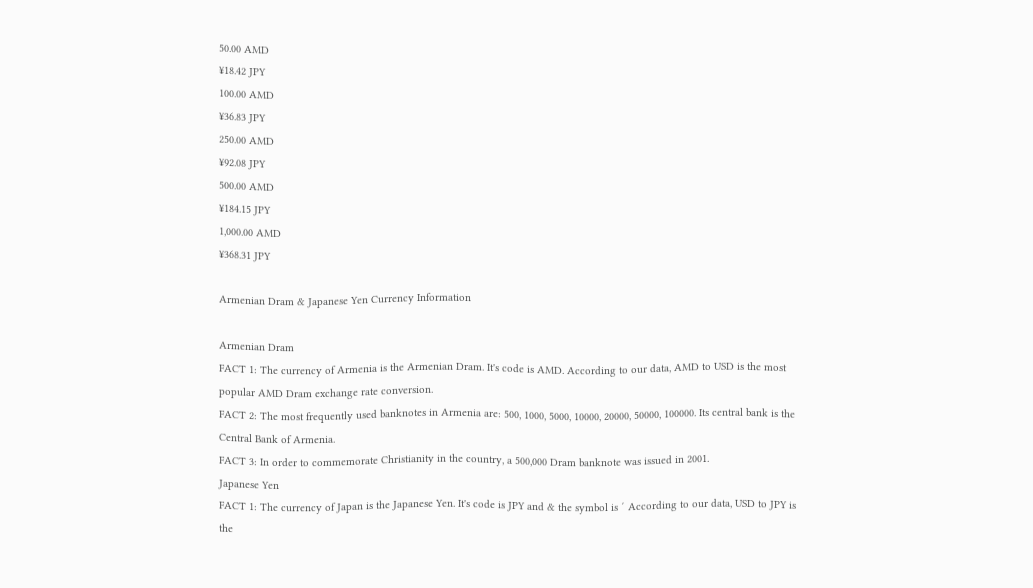50.00 AMD
¥18.42 JPY
100.00 AMD
¥36.83 JPY
250.00 AMD
¥92.08 JPY
500.00 AMD
¥184.15 JPY
1,000.00 AMD
¥368.31 JPY

Armenian Dram & Japanese Yen Currency Information

Armenian Dram
FACT 1: The currency of Armenia is the Armenian Dram. It's code is AMD. According to our data, AMD to USD is the most popular AMD Dram exchange rate conversion.
FACT 2: The most frequently used banknotes in Armenia are: 500, 1000, 5000, 10000, 20000, 50000, 100000. Its central bank is the Central Bank of Armenia.
FACT 3: In order to commemorate Christianity in the country, a 500,000 Dram banknote was issued in 2001.
Japanese Yen
FACT 1: The currency of Japan is the Japanese Yen. It's code is JPY and & the symbol is ´ According to our data, USD to JPY is the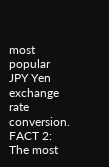most popular JPY Yen exchange rate conversion.
FACT 2: The most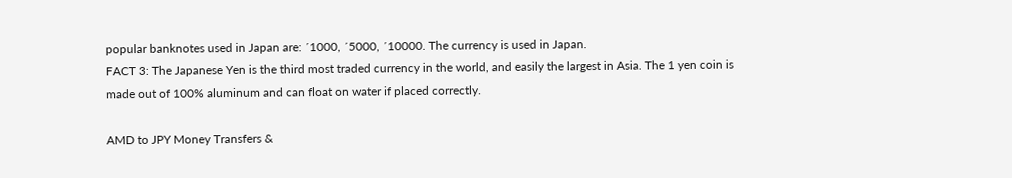popular banknotes used in Japan are: ´1000, ´5000, ´10000. The currency is used in Japan.
FACT 3: The Japanese Yen is the third most traded currency in the world, and easily the largest in Asia. The 1 yen coin is made out of 100% aluminum and can float on water if placed correctly.

AMD to JPY Money Transfers &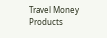Travel Money Products